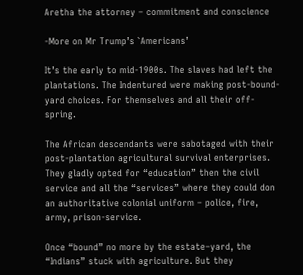Aretha the attorney – commitment and conscience

-More on Mr Trump’s `Americans’

It’s the early to mid-1900s. The slaves had left the plantations. The Indentured were making post-bound-yard choices. For themselves and all their off-spring.

The African descendants were sabotaged with their post-plantation agricultural survival enterprises. They gladly opted for “education” then the civil service and all the “services” where they could don an authoritative colonial uniform – police, fire, army, prison-service.

Once “bound” no more by the estate–yard, the “Indians” stuck with agriculture. But they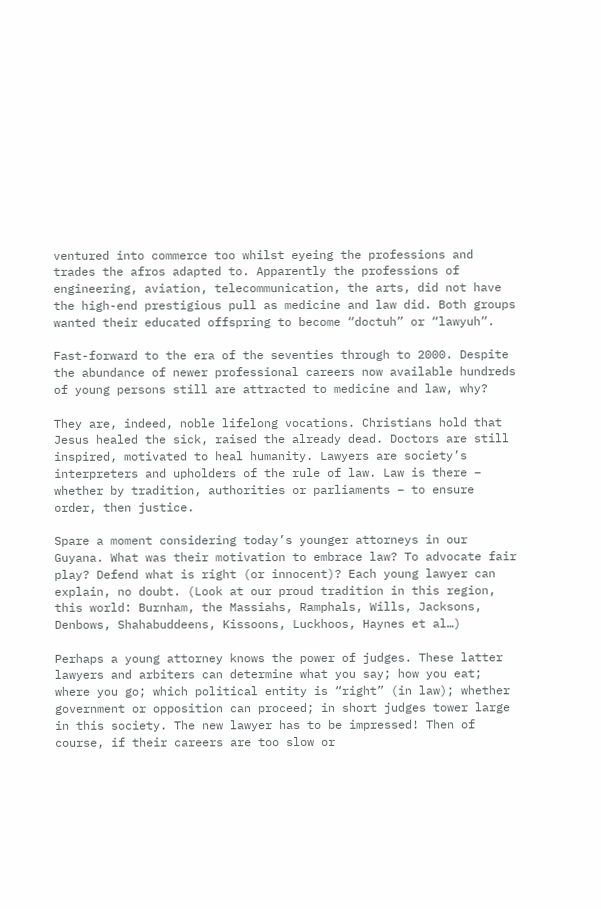ventured into commerce too whilst eyeing the professions and trades the afros adapted to. Apparently the professions of engineering, aviation, telecommunication, the arts, did not have the high-end prestigious pull as medicine and law did. Both groups wanted their educated offspring to become “doctuh” or “lawyuh”.

Fast-forward to the era of the seventies through to 2000. Despite the abundance of newer professional careers now available hundreds of young persons still are attracted to medicine and law, why?

They are, indeed, noble lifelong vocations. Christians hold that Jesus healed the sick, raised the already dead. Doctors are still inspired, motivated to heal humanity. Lawyers are society’s interpreters and upholders of the rule of law. Law is there – whether by tradition, authorities or parliaments – to ensure order, then justice.

Spare a moment considering today’s younger attorneys in our Guyana. What was their motivation to embrace law? To advocate fair play? Defend what is right (or innocent)? Each young lawyer can explain, no doubt. (Look at our proud tradition in this region, this world: Burnham, the Massiahs, Ramphals, Wills, Jacksons, Denbows, Shahabuddeens, Kissoons, Luckhoos, Haynes et al…)

Perhaps a young attorney knows the power of judges. These latter lawyers and arbiters can determine what you say; how you eat; where you go; which political entity is “right” (in law); whether government or opposition can proceed; in short judges tower large in this society. The new lawyer has to be impressed! Then of course, if their careers are too slow or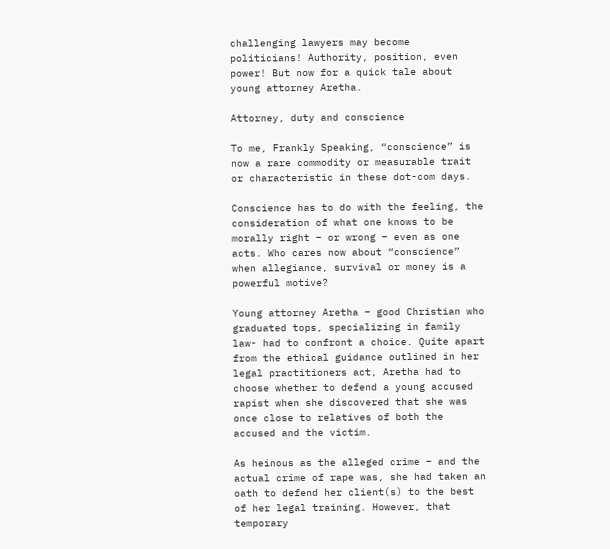challenging lawyers may become politicians! Authority, position, even power! But now for a quick tale about young attorney Aretha.

Attorney, duty and conscience

To me, Frankly Speaking, “conscience” is now a rare commodity or measurable trait or characteristic in these dot-com days.

Conscience has to do with the feeling, the consideration of what one knows to be morally right – or wrong – even as one acts. Who cares now about “conscience” when allegiance, survival or money is a powerful motive?

Young attorney Aretha – good Christian who graduated tops, specializing in family law- had to confront a choice. Quite apart from the ethical guidance outlined in her legal practitioners act, Aretha had to choose whether to defend a young accused rapist when she discovered that she was once close to relatives of both the accused and the victim.

As heinous as the alleged crime – and the actual crime of rape was, she had taken an oath to defend her client(s) to the best of her legal training. However, that temporary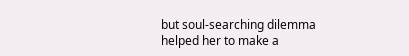but soul-searching dilemma helped her to make a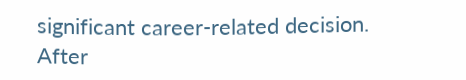significant career-related decision. After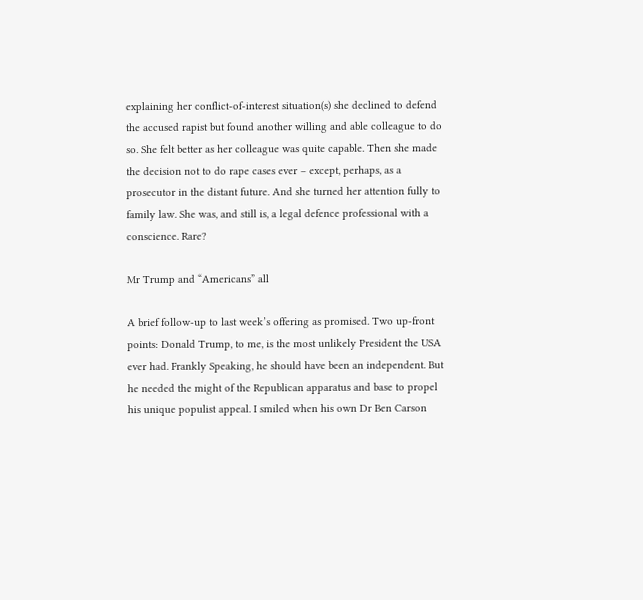explaining her conflict-of-interest situation(s) she declined to defend the accused rapist but found another willing and able colleague to do so. She felt better as her colleague was quite capable. Then she made the decision not to do rape cases ever – except, perhaps, as a prosecutor in the distant future. And she turned her attention fully to family law. She was, and still is, a legal defence professional with a conscience. Rare?

Mr Trump and “Americans” all

A brief follow-up to last week’s offering as promised. Two up-front points: Donald Trump, to me, is the most unlikely President the USA ever had. Frankly Speaking, he should have been an independent. But he needed the might of the Republican apparatus and base to propel his unique populist appeal. I smiled when his own Dr Ben Carson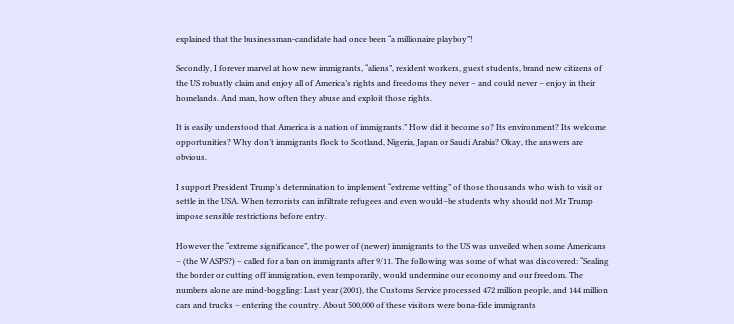explained that the businessman-candidate had once been “a millionaire playboy”!

Secondly, I forever marvel at how new immigrants, “aliens”, resident workers, guest students, brand new citizens of the US robustly claim and enjoy all of America’s rights and freedoms they never – and could never – enjoy in their homelands. And man, how often they abuse and exploit those rights.

It is easily understood that America is a nation of immigrants.” How did it become so? Its environment? Its welcome opportunities? Why don’t immigrants flock to Scotland, Nigeria, Japan or Saudi Arabia? Okay, the answers are obvious.

I support President Trump’s determination to implement “extreme vetting” of those thousands who wish to visit or settle in the USA. When terrorists can infiltrate refugees and even would–be students why should not Mr Trump impose sensible restrictions before entry.

However the “extreme significance”, the power of (newer) immigrants to the US was unveiled when some Americans – (the WASPS?) – called for a ban on immigrants after 9/11. The following was some of what was discovered: “Sealing the border or cutting off immigration, even temporarily, would undermine our economy and our freedom. The numbers alone are mind-boggling: Last year (2001), the Customs Service processed 472 million people, and 144 million cars and trucks – entering the country. About 500,000 of these visitors were bona-fide immigrants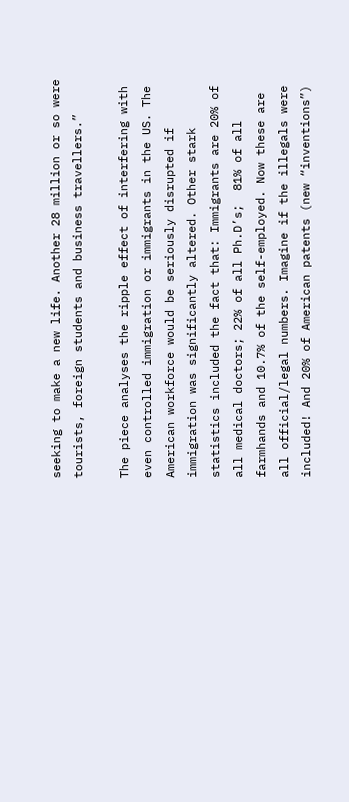seeking to make a new life. Another 28 million or so were tourists, foreign students and business travellers.”

The piece analyses the ripple effect of interfering with even controlled immigration or immigrants in the US. The American workforce would be seriously disrupted if immigration was significantly altered. Other stark statistics included the fact that: Immigrants are 20% of all medical doctors; 22% of all Ph.D’s;  81% of all farmhands and 10.7% of the self-employed. Now these are all official/legal numbers. Imagine if the illegals were included! And 20% of American patents (new “inventions”)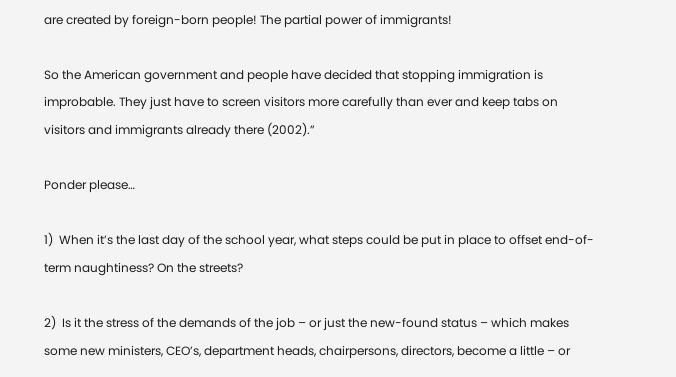are created by foreign-born people! The partial power of immigrants!

So the American government and people have decided that stopping immigration is improbable. They just have to screen visitors more carefully than ever and keep tabs on visitors and immigrants already there (2002).”

Ponder please…

1)  When it’s the last day of the school year, what steps could be put in place to offset end-of-term naughtiness? On the streets?

2)  Is it the stress of the demands of the job – or just the new-found status – which makes some new ministers, CEO’s, department heads, chairpersons, directors, become a little – or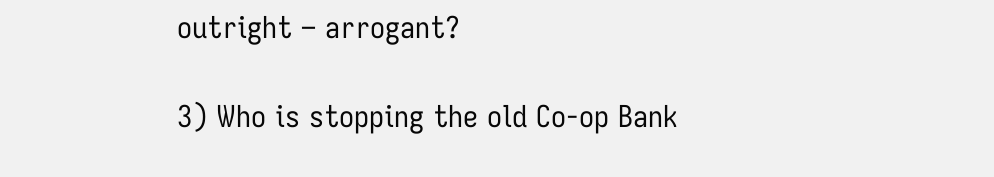outright – arrogant?

3) Who is stopping the old Co-op Bank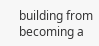building from becoming a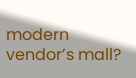modern vendor’s mall?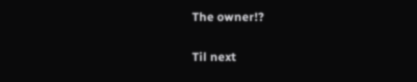The owner!?

Til next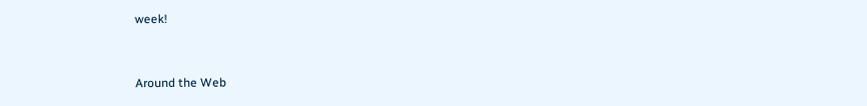week!


Around the Web